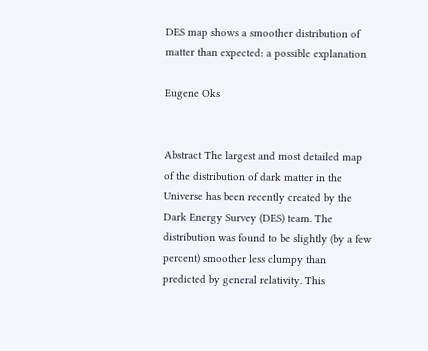DES map shows a smoother distribution of matter than expected: a possible explanation

Eugene Oks


Abstract The largest and most detailed map of the distribution of dark matter in the Universe has been recently created by the Dark Energy Survey (DES) team. The distribution was found to be slightly (by a few percent) smoother less clumpy than predicted by general relativity. This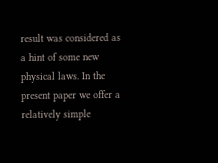result was considered as a hint of some new physical laws. In the present paper we offer a relatively simple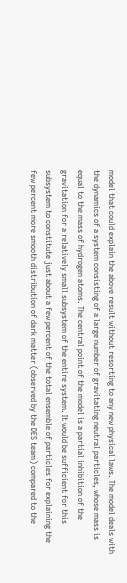model that could explain the above result without resorting to any new physical laws. The model deals with the dynamics of a system consisting of a large number of gravitating neutral particles, whose mass is equal to the mass of hydrogen atoms. The central point of the model is a partial inhibition of the gravitation for a relatively small subsystem of the entire system. It would be sufficient for this subsystem to constitute just about a few percent of the total ensemble of particles for explaining the few percent more smooth distribution of dark matter (observed by the DES team) compared to the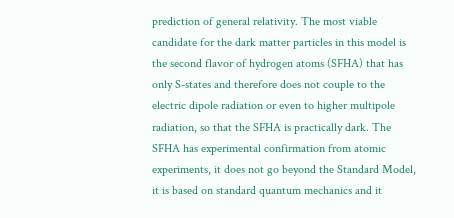prediction of general relativity. The most viable candidate for the dark matter particles in this model is the second flavor of hydrogen atoms (SFHA) that has only S-states and therefore does not couple to the electric dipole radiation or even to higher multipole radiation, so that the SFHA is practically dark. The SFHA has experimental confirmation from atomic experiments, it does not go beyond the Standard Model, it is based on standard quantum mechanics and it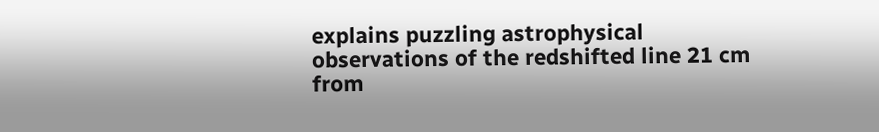explains puzzling astrophysical observations of the redshifted line 21 cm from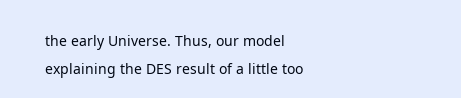the early Universe. Thus, our model explaining the DES result of a little too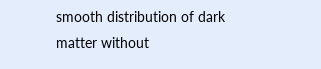smooth distribution of dark matter without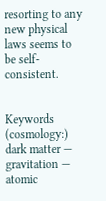resorting to any new physical laws seems to be self-consistent.


Keywords (cosmology:) dark matter — gravitation — atomic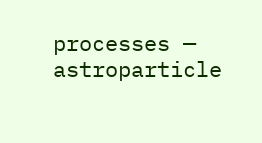processes — astroparticle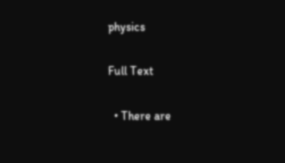physics

Full Text

  • There are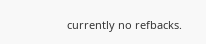currently no refbacks.